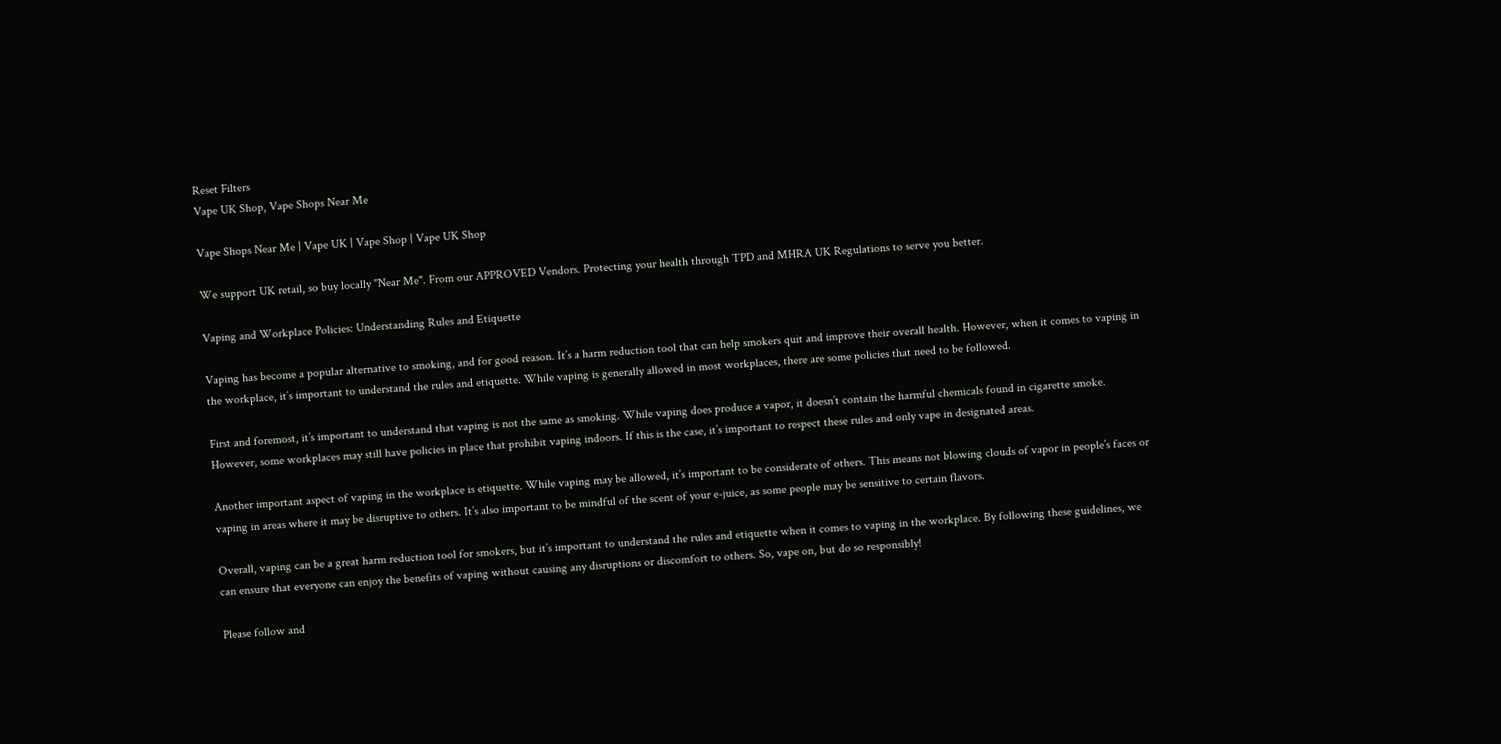Reset Filters
Vape UK Shop, Vape Shops Near Me

Vape Shops Near Me | Vape UK | Vape Shop | Vape UK Shop

We support UK retail, so buy locally "Near Me". From our APPROVED Vendors. Protecting your health through TPD and MHRA UK Regulations to serve you better.

Vaping and Workplace Policies: Understanding Rules and Etiquette

Vaping has become a popular alternative to smoking, and for good reason. It’s a harm reduction tool that can help smokers quit and improve their overall health. However, when it comes to vaping in the workplace, it’s important to understand the rules and etiquette. While vaping is generally allowed in most workplaces, there are some policies that need to be followed.

First and foremost, it’s important to understand that vaping is not the same as smoking. While vaping does produce a vapor, it doesn’t contain the harmful chemicals found in cigarette smoke. However, some workplaces may still have policies in place that prohibit vaping indoors. If this is the case, it’s important to respect these rules and only vape in designated areas.

Another important aspect of vaping in the workplace is etiquette. While vaping may be allowed, it’s important to be considerate of others. This means not blowing clouds of vapor in people’s faces or vaping in areas where it may be disruptive to others. It’s also important to be mindful of the scent of your e-juice, as some people may be sensitive to certain flavors.

Overall, vaping can be a great harm reduction tool for smokers, but it’s important to understand the rules and etiquette when it comes to vaping in the workplace. By following these guidelines, we can ensure that everyone can enjoy the benefits of vaping without causing any disruptions or discomfort to others. So, vape on, but do so responsibly!

Please follow and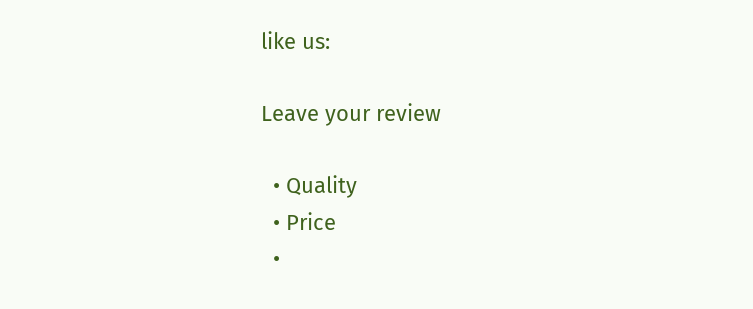like us:

Leave your review

  • Quality
  • Price
  •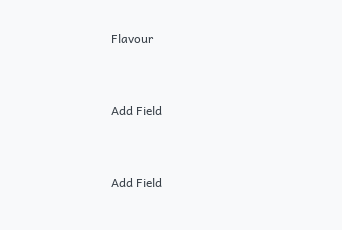Flavour


Add Field


Add Field